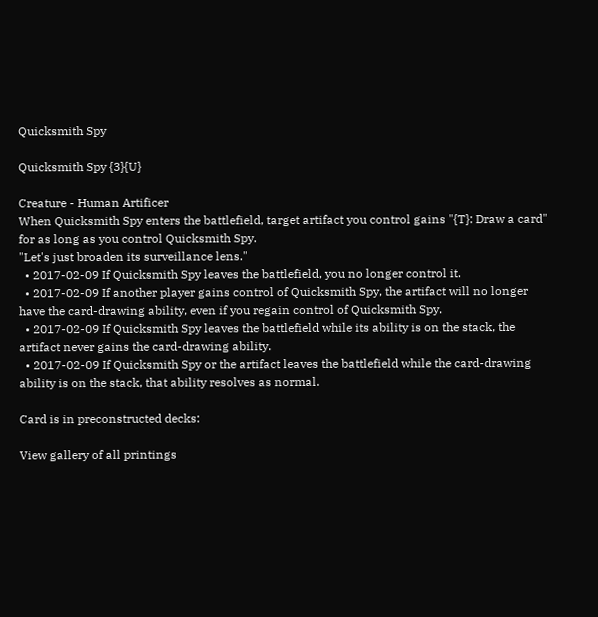Quicksmith Spy

Quicksmith Spy {3}{U}

Creature - Human Artificer
When Quicksmith Spy enters the battlefield, target artifact you control gains "{T}: Draw a card" for as long as you control Quicksmith Spy.
"Let's just broaden its surveillance lens."
  • 2017-02-09 If Quicksmith Spy leaves the battlefield, you no longer control it.
  • 2017-02-09 If another player gains control of Quicksmith Spy, the artifact will no longer have the card-drawing ability, even if you regain control of Quicksmith Spy.
  • 2017-02-09 If Quicksmith Spy leaves the battlefield while its ability is on the stack, the artifact never gains the card-drawing ability.
  • 2017-02-09 If Quicksmith Spy or the artifact leaves the battlefield while the card-drawing ability is on the stack, that ability resolves as normal.

Card is in preconstructed decks:

View gallery of all printings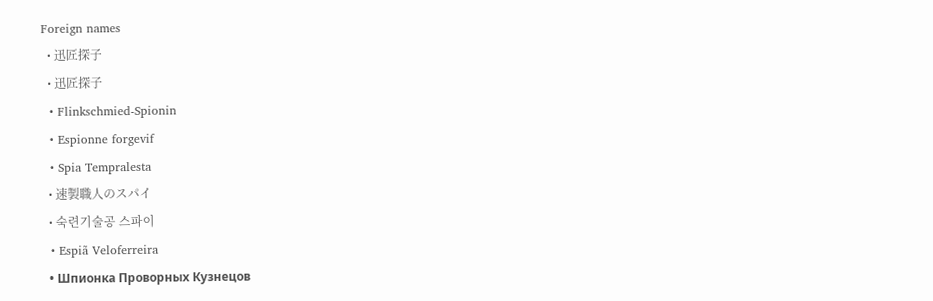Foreign names
  • 迅匠探子
  • 迅匠探子
  • Flinkschmied-Spionin
  • Espionne forgevif
  • Spia Tempralesta
  • 速製職人のスパイ
  • 숙련기술공 스파이
  • Espiã Veloferreira
  • Шпионка Проворных Кузнецов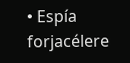• Espía forjacélere